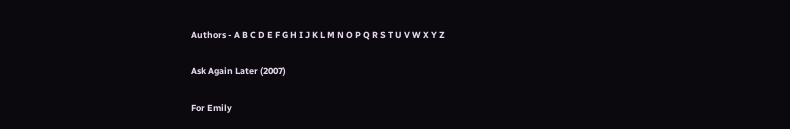Authors - A B C D E F G H I J K L M N O P Q R S T U V W X Y Z

Ask Again Later (2007)

For Emily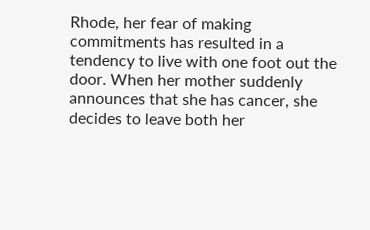Rhode, her fear of making commitments has resulted in a tendency to live with one foot out the door. When her mother suddenly announces that she has cancer, she decides to leave both her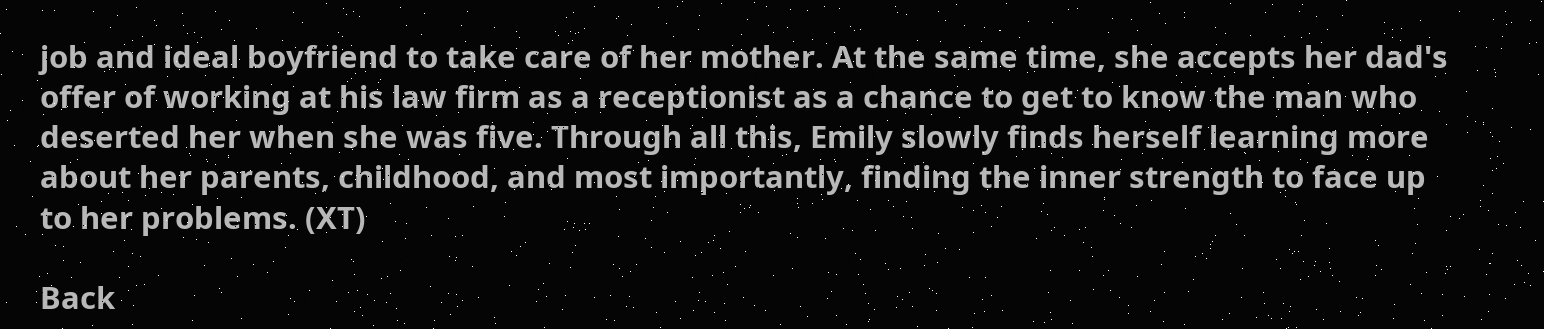job and ideal boyfriend to take care of her mother. At the same time, she accepts her dad's offer of working at his law firm as a receptionist as a chance to get to know the man who deserted her when she was five. Through all this, Emily slowly finds herself learning more about her parents, childhood, and most importantly, finding the inner strength to face up to her problems. (XT)

Back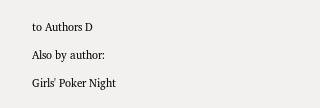to Authors D

Also by author:

Girls' Poker Night